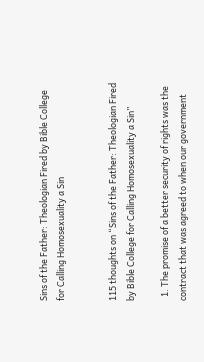Sins of the Father: Theologian Fired by Bible College for Calling Homosexuality a Sin


115 thoughts on “Sins of the Father: Theologian Fired by Bible College for Calling Homosexuality a Sin”

  1. The promise of a better security of rights was the contract that was agreed to when our government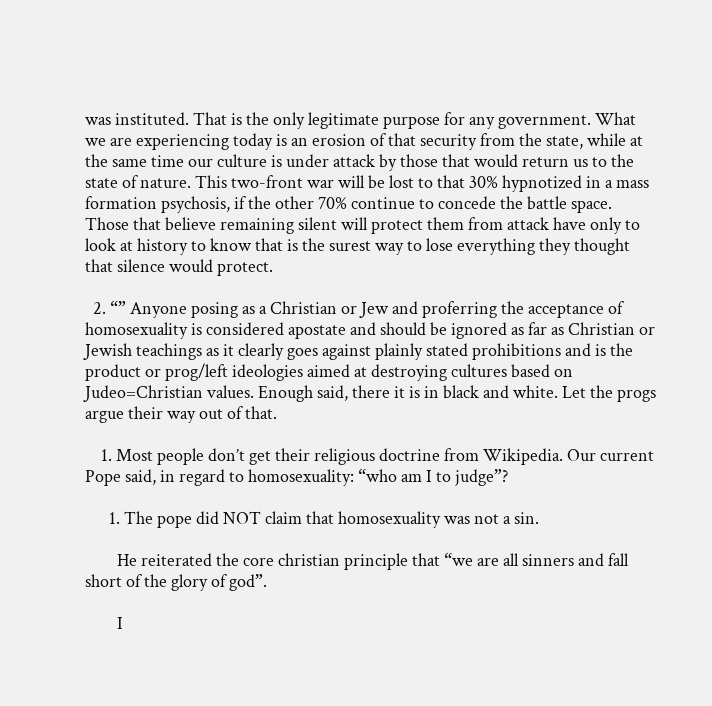was instituted. That is the only legitimate purpose for any government. What we are experiencing today is an erosion of that security from the state, while at the same time our culture is under attack by those that would return us to the state of nature. This two-front war will be lost to that 30% hypnotized in a mass formation psychosis, if the other 70% continue to concede the battle space. Those that believe remaining silent will protect them from attack have only to look at history to know that is the surest way to lose everything they thought that silence would protect.

  2. “” Anyone posing as a Christian or Jew and proferring the acceptance of homosexuality is considered apostate and should be ignored as far as Christian or Jewish teachings as it clearly goes against plainly stated prohibitions and is the product or prog/left ideologies aimed at destroying cultures based on Judeo=Christian values. Enough said, there it is in black and white. Let the progs argue their way out of that.

    1. Most people don’t get their religious doctrine from Wikipedia. Our current Pope said, in regard to homosexuality: “who am I to judge”?

      1. The pope did NOT claim that homosexuality was not a sin.

        He reiterated the core christian principle that “we are all sinners and fall short of the glory of god”.

        I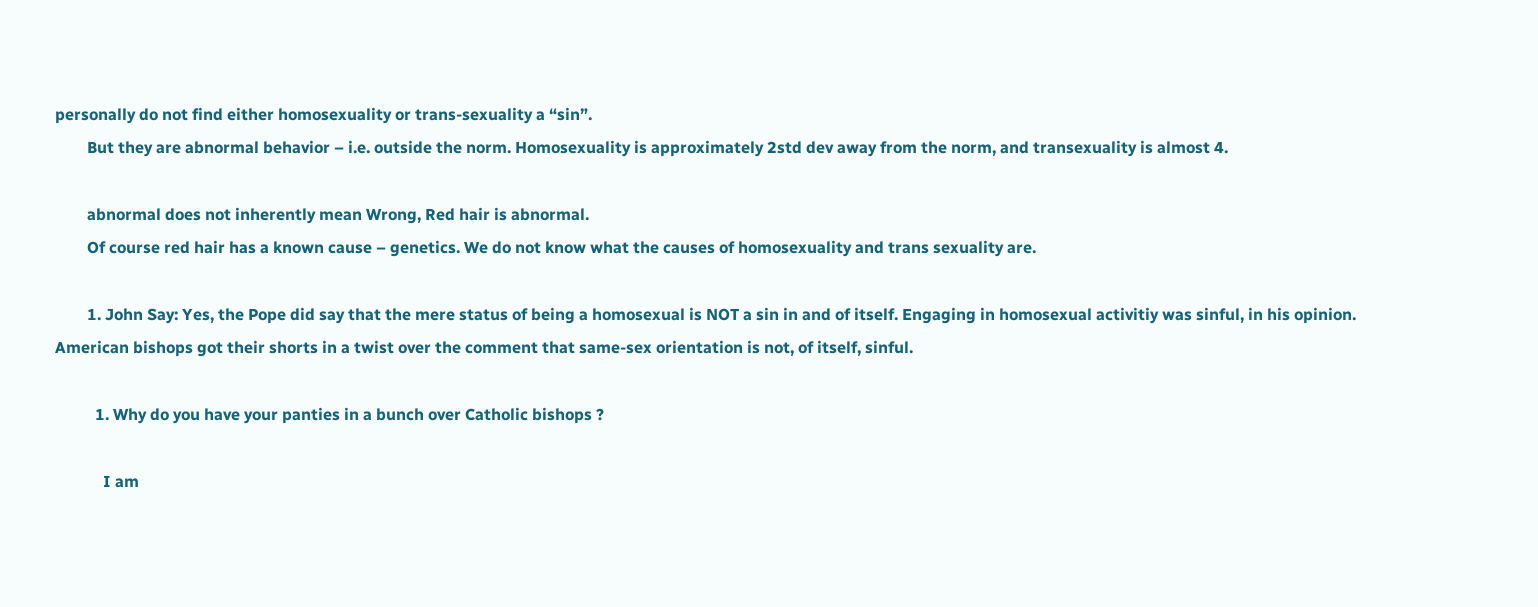personally do not find either homosexuality or trans-sexuality a “sin”.
        But they are abnormal behavior – i.e. outside the norm. Homosexuality is approximately 2std dev away from the norm, and transexuality is almost 4.

        abnormal does not inherently mean Wrong, Red hair is abnormal.
        Of course red hair has a known cause – genetics. We do not know what the causes of homosexuality and trans sexuality are.

        1. John Say: Yes, the Pope did say that the mere status of being a homosexual is NOT a sin in and of itself. Engaging in homosexual activitiy was sinful, in his opinion. American bishops got their shorts in a twist over the comment that same-sex orientation is not, of itself, sinful.

          1. Why do you have your panties in a bunch over Catholic bishops ?

            I am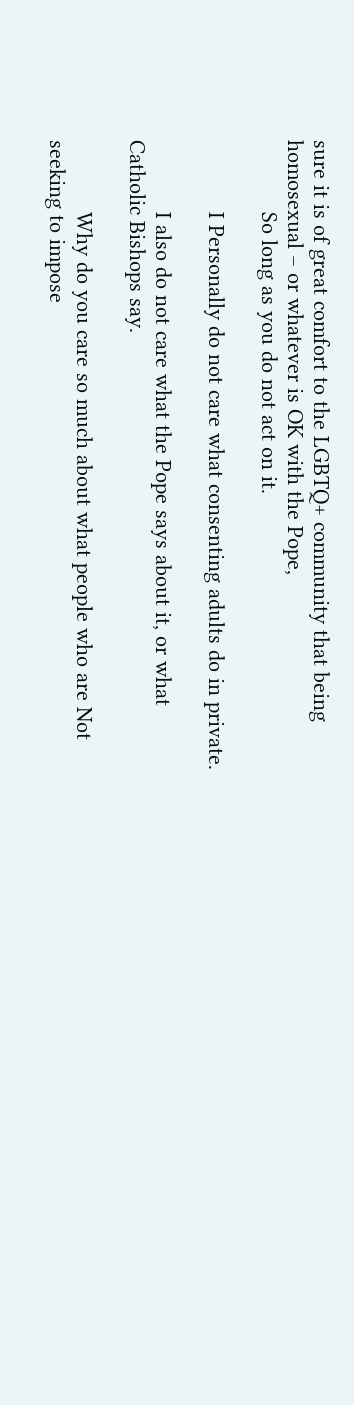sure it is of great comfort to the LGBTQ+ community that being homosexual – or whatever is OK with the Pope,
            So long as you do not act on it.

            I Personally do not care what consenting adults do in private.

            I also do not care what the Pope says about it, or what Catholic Bishops say.

            Why do you care so much about what people who are Not seeking to impose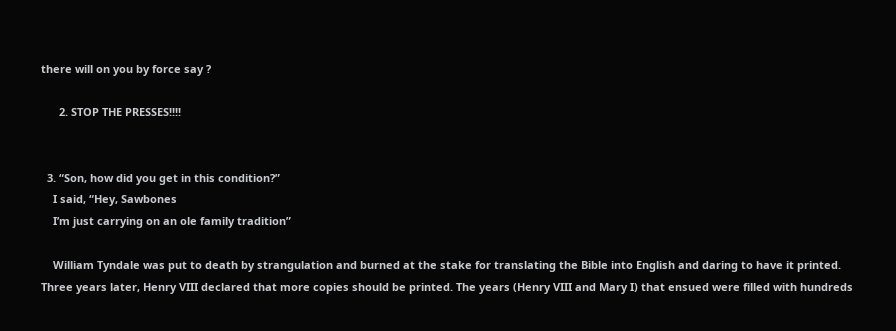there will on you by force say ?

      2. STOP THE PRESSES!!!!


  3. “Son, how did you get in this condition?”
    I said, “Hey, Sawbones
    I’m just carrying on an ole family tradition”

    William Tyndale was put to death by strangulation and burned at the stake for translating the Bible into English and daring to have it printed. Three years later, Henry VIII declared that more copies should be printed. The years (Henry VIII and Mary I) that ensued were filled with hundreds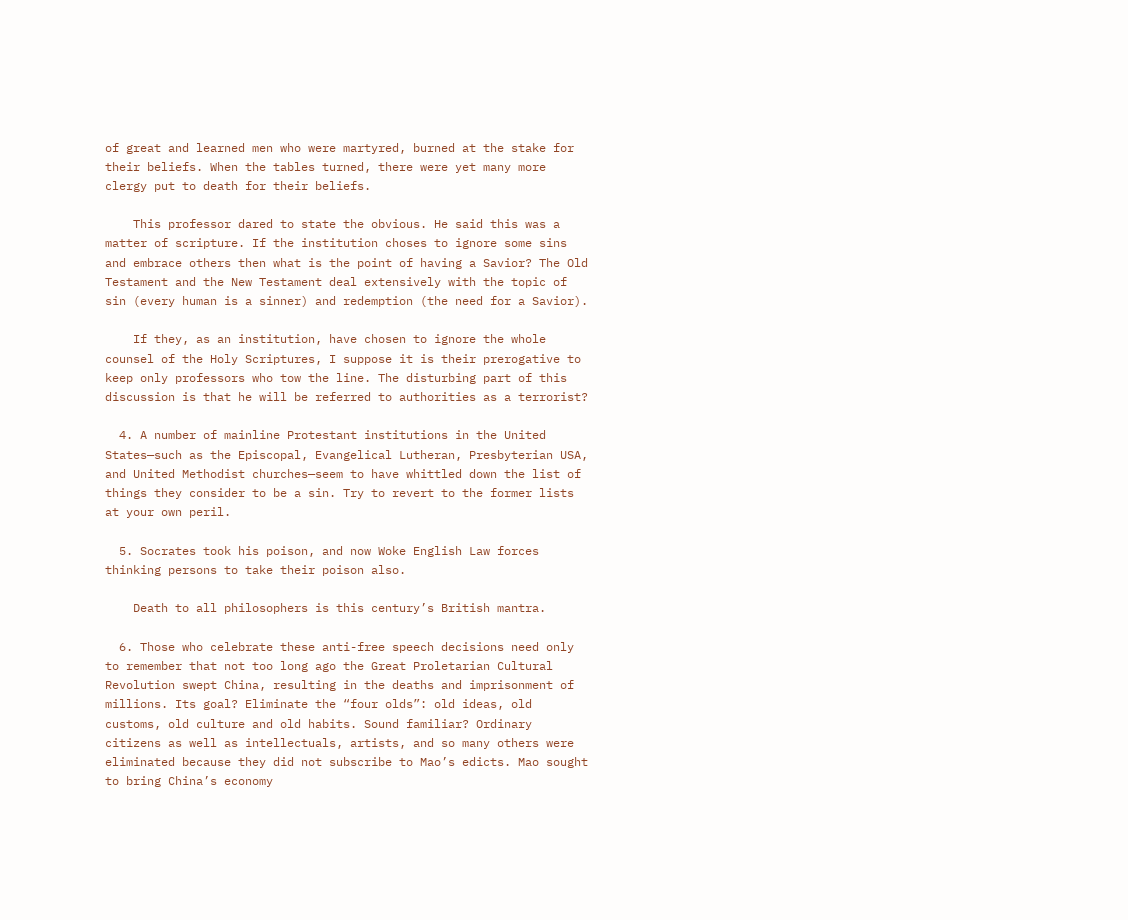of great and learned men who were martyred, burned at the stake for their beliefs. When the tables turned, there were yet many more clergy put to death for their beliefs.

    This professor dared to state the obvious. He said this was a matter of scripture. If the institution choses to ignore some sins and embrace others then what is the point of having a Savior? The Old Testament and the New Testament deal extensively with the topic of sin (every human is a sinner) and redemption (the need for a Savior).

    If they, as an institution, have chosen to ignore the whole counsel of the Holy Scriptures, I suppose it is their prerogative to keep only professors who tow the line. The disturbing part of this discussion is that he will be referred to authorities as a terrorist?

  4. A number of mainline Protestant institutions in the United States—such as the Episcopal, Evangelical Lutheran, Presbyterian USA, and United Methodist churches—seem to have whittled down the list of things they consider to be a sin. Try to revert to the former lists at your own peril.

  5. Socrates took his poison, and now Woke English Law forces thinking persons to take their poison also.

    Death to all philosophers is this century’s British mantra.

  6. Those who celebrate these anti-free speech decisions need only to remember that not too long ago the Great Proletarian Cultural Revolution swept China, resulting in the deaths and imprisonment of millions. Its goal? Eliminate the “four olds”: old ideas, old customs, old culture and old habits. Sound familiar? Ordinary citizens as well as intellectuals, artists, and so many others were eliminated because they did not subscribe to Mao’s edicts. Mao sought to bring China’s economy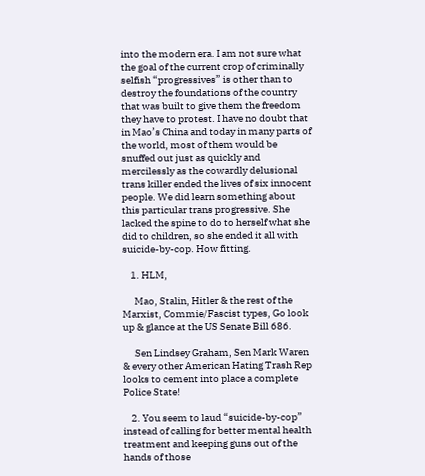into the modern era. I am not sure what the goal of the current crop of criminally selfish “progressives” is other than to destroy the foundations of the country that was built to give them the freedom they have to protest. I have no doubt that in Mao’s China and today in many parts of the world, most of them would be snuffed out just as quickly and mercilessly as the cowardly delusional trans killer ended the lives of six innocent people. We did learn something about this particular trans progressive. She lacked the spine to do to herself what she did to children, so she ended it all with suicide-by-cop. How fitting.

    1. HLM,

      Mao, Stalin, Hitler & the rest of the Marxist, Commie/Fascist types, Go look up & glance at the US Senate Bill 686.

      Sen Lindsey Graham, Sen Mark Waren & every other American Hating Trash Rep looks to cement into place a complete Police State!

    2. You seem to laud “suicide-by-cop” instead of calling for better mental health treatment and keeping guns out of the hands of those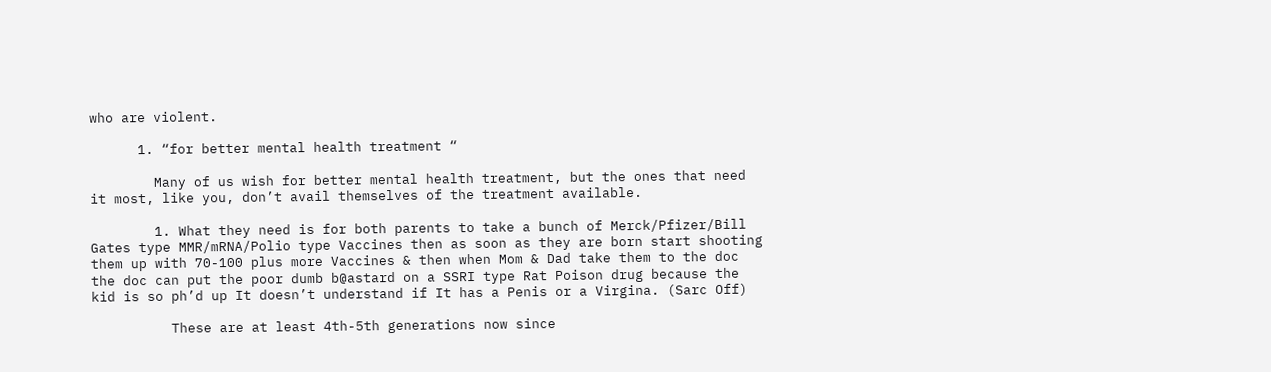who are violent.

      1. “for better mental health treatment “

        Many of us wish for better mental health treatment, but the ones that need it most, like you, don’t avail themselves of the treatment available.

        1. What they need is for both parents to take a bunch of Merck/Pfizer/Bill Gates type MMR/mRNA/Polio type Vaccines then as soon as they are born start shooting them up with 70-100 plus more Vaccines & then when Mom & Dad take them to the doc the doc can put the poor dumb b@astard on a SSRI type Rat Poison drug because the kid is so ph’d up It doesn’t understand if It has a Penis or a Virgina. (Sarc Off)

          These are at least 4th-5th generations now since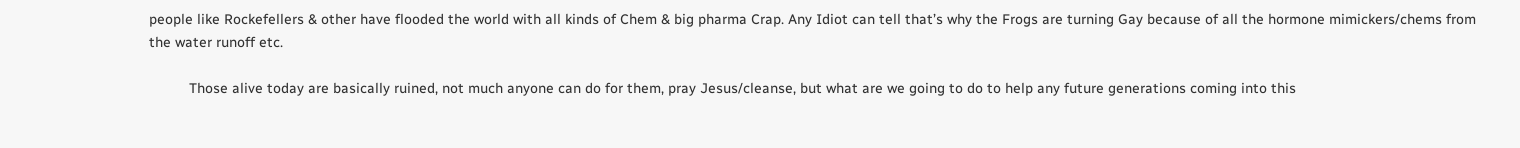people like Rockefellers & other have flooded the world with all kinds of Chem & big pharma Crap. Any Idiot can tell that’s why the Frogs are turning Gay because of all the hormone mimickers/chems from the water runoff etc.

          Those alive today are basically ruined, not much anyone can do for them, pray Jesus/cleanse, but what are we going to do to help any future generations coming into this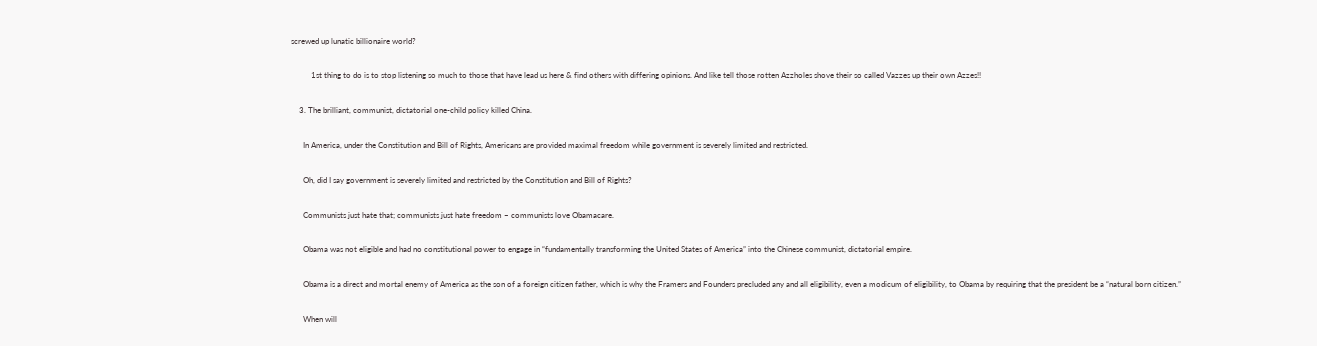screwed up lunatic billionaire world?

          1st thing to do is to stop listening so much to those that have lead us here & find others with differing opinions. And like tell those rotten Azzholes shove their so called Vazzes up their own Azzes!!

    3. The brilliant, communist, dictatorial one-child policy killed China.

      In America, under the Constitution and Bill of Rights, Americans are provided maximal freedom while government is severely limited and restricted.

      Oh, did I say government is severely limited and restricted by the Constitution and Bill of Rights?

      Communists just hate that; communists just hate freedom – communists love Obamacare.

      Obama was not eligible and had no constitutional power to engage in “fundamentally transforming the United States of America” into the Chinese communist, dictatorial empire.

      Obama is a direct and mortal enemy of America as the son of a foreign citizen father, which is why the Framers and Founders precluded any and all eligibility, even a modicum of eligibility, to Obama by requiring that the president be a “natural born citizen.”

      When will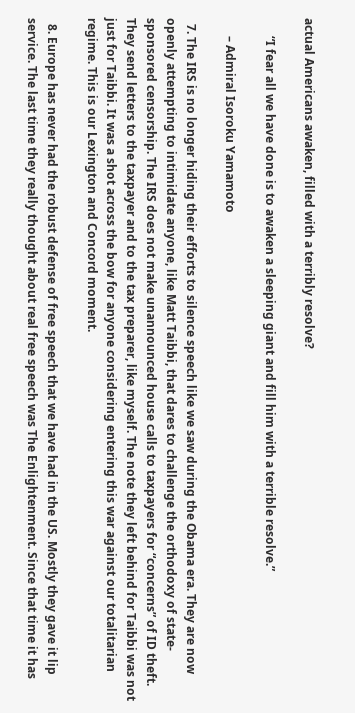actual Americans awaken, filled with a terribly resolve?

      “I fear all we have done is to awaken a sleeping giant and fill him with a terrible resolve.”

      – Admiral Isoroku Yamamoto

  7. The IRS is no longer hiding their efforts to silence speech like we saw during the Obama era. They are now openly attempting to intimidate anyone, like Matt Taibbi, that dares to challenge the orthodoxy of state-sponsored censorship. The IRS does not make unannounced house calls to taxpayers for “concerns” of ID theft. They send letters to the taxpayer and to the tax preparer, like myself. The note they left behind for Taibbi was not just for Taibbi. It was a shot across the bow for anyone considering entering this war against our totalitarian regime. This is our Lexington and Concord moment.

  8. Europe has never had the robust defense of free speech that we have had in the US. Mostly they gave it lip service. The last time they really thought about real free speech was The Enlightenment. Since that time it has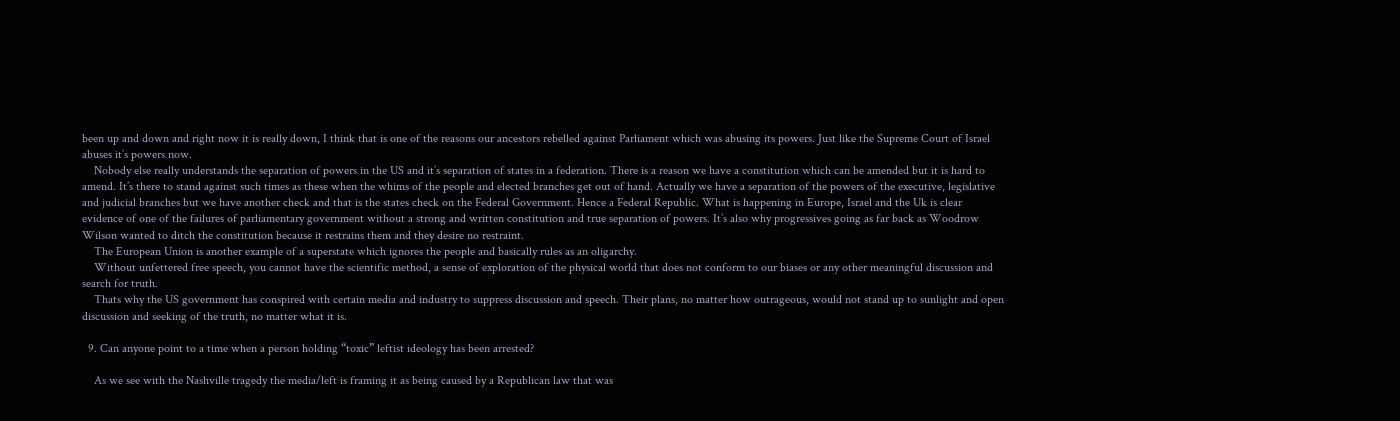been up and down and right now it is really down, I think that is one of the reasons our ancestors rebelled against Parliament which was abusing its powers. Just like the Supreme Court of Israel abuses it’s powers now.
    Nobody else really understands the separation of powers in the US and it’s separation of states in a federation. There is a reason we have a constitution which can be amended but it is hard to amend. It’s there to stand against such times as these when the whims of the people and elected branches get out of hand. Actually we have a separation of the powers of the executive, legislative and judicial branches but we have another check and that is the states check on the Federal Government. Hence a Federal Republic. What is happening in Europe, Israel and the Uk is clear evidence of one of the failures of parliamentary government without a strong and written constitution and true separation of powers. It’s also why progressives going as far back as Woodrow Wilson wanted to ditch the constitution because it restrains them and they desire no restraint.
    The European Union is another example of a superstate which ignores the people and basically rules as an oligarchy.
    Without unfettered free speech, you cannot have the scientific method, a sense of exploration of the physical world that does not conform to our biases or any other meaningful discussion and search for truth.
    Thats why the US government has conspired with certain media and industry to suppress discussion and speech. Their plans, no matter how outrageous, would not stand up to sunlight and open discussion and seeking of the truth, no matter what it is.

  9. Can anyone point to a time when a person holding “toxic” leftist ideology has been arrested?

    As we see with the Nashville tragedy the media/left is framing it as being caused by a Republican law that was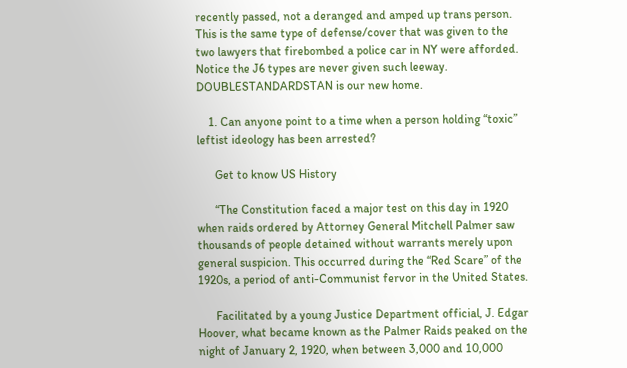recently passed, not a deranged and amped up trans person. This is the same type of defense/cover that was given to the two lawyers that firebombed a police car in NY were afforded. Notice the J6 types are never given such leeway. DOUBLESTANDARDSTAN is our new home.

    1. Can anyone point to a time when a person holding “toxic” leftist ideology has been arrested?

      Get to know US History

      “The Constitution faced a major test on this day in 1920 when raids ordered by Attorney General Mitchell Palmer saw thousands of people detained without warrants merely upon general suspicion. This occurred during the “Red Scare” of the 1920s, a period of anti-Communist fervor in the United States.

      Facilitated by a young Justice Department official, J. Edgar Hoover, what became known as the Palmer Raids peaked on the night of January 2, 1920, when between 3,000 and 10,000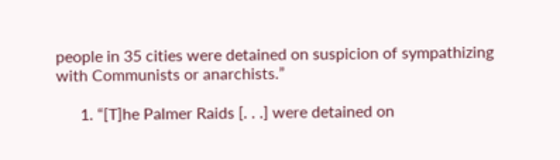people in 35 cities were detained on suspicion of sympathizing with Communists or anarchists.”

      1. “[T]he Palmer Raids [. . .] were detained on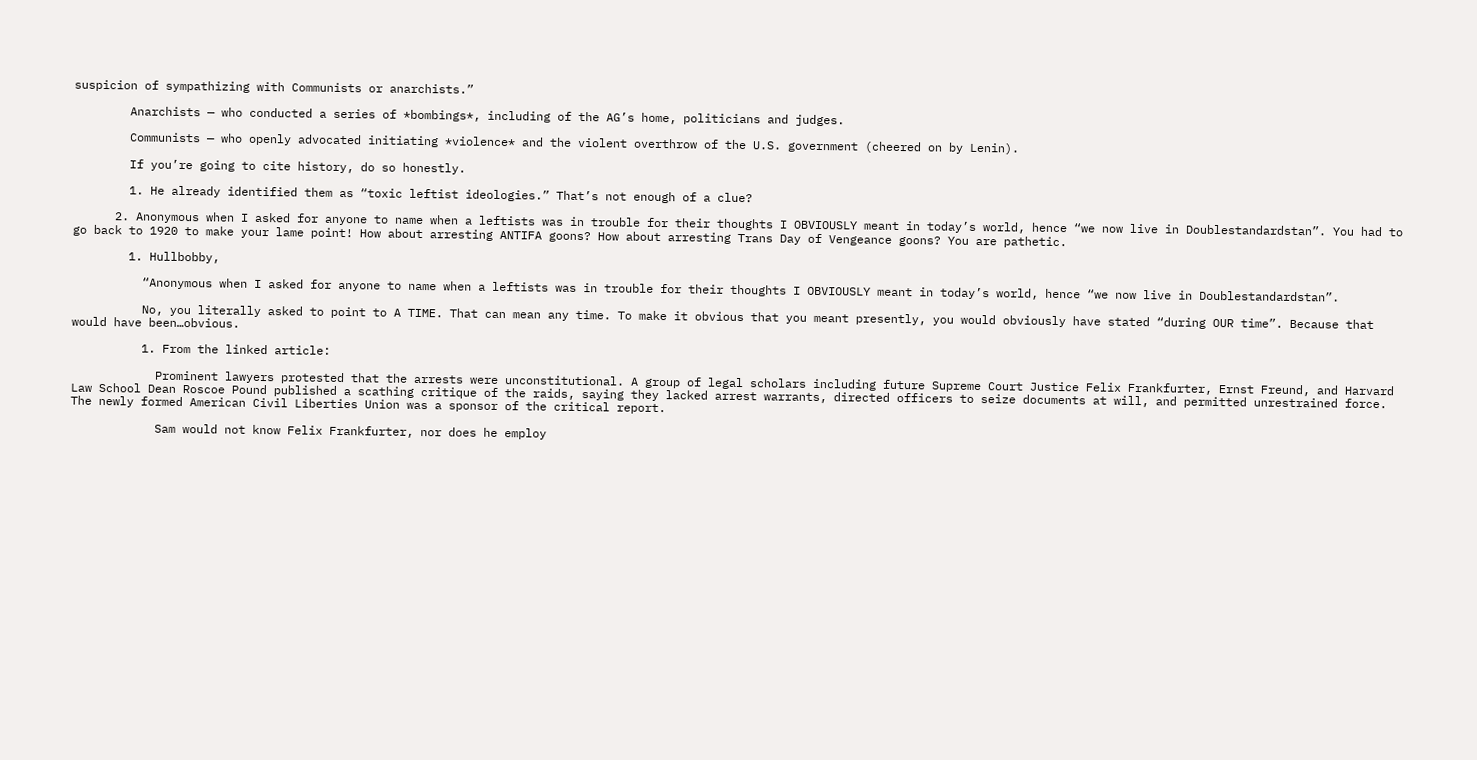suspicion of sympathizing with Communists or anarchists.”

        Anarchists — who conducted a series of *bombings*, including of the AG’s home, politicians and judges.

        Communists — who openly advocated initiating *violence* and the violent overthrow of the U.S. government (cheered on by Lenin).

        If you’re going to cite history, do so honestly.

        1. He already identified them as “toxic leftist ideologies.” That’s not enough of a clue?

      2. Anonymous when I asked for anyone to name when a leftists was in trouble for their thoughts I OBVIOUSLY meant in today’s world, hence “we now live in Doublestandardstan”. You had to go back to 1920 to make your lame point! How about arresting ANTIFA goons? How about arresting Trans Day of Vengeance goons? You are pathetic.

        1. Hullbobby,

          “Anonymous when I asked for anyone to name when a leftists was in trouble for their thoughts I OBVIOUSLY meant in today’s world, hence “we now live in Doublestandardstan”.

          No, you literally asked to point to A TIME. That can mean any time. To make it obvious that you meant presently, you would obviously have stated “during OUR time”. Because that would have been…obvious.

          1. From the linked article:

            Prominent lawyers protested that the arrests were unconstitutional. A group of legal scholars including future Supreme Court Justice Felix Frankfurter, Ernst Freund, and Harvard Law School Dean Roscoe Pound published a scathing critique of the raids, saying they lacked arrest warrants, directed officers to seize documents at will, and permitted unrestrained force. The newly formed American Civil Liberties Union was a sponsor of the critical report.

            Sam would not know Felix Frankfurter, nor does he employ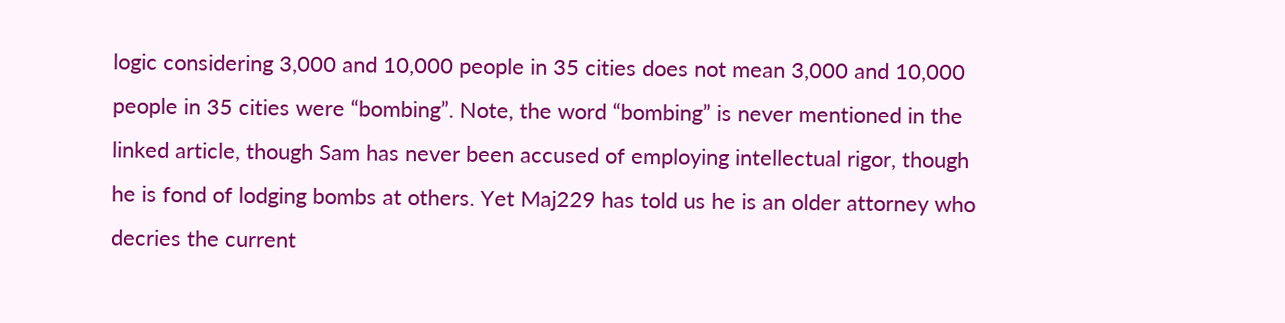logic considering 3,000 and 10,000 people in 35 cities does not mean 3,000 and 10,000 people in 35 cities were “bombing”. Note, the word “bombing” is never mentioned in the linked article, though Sam has never been accused of employing intellectual rigor, though he is fond of lodging bombs at others. Yet Maj229 has told us he is an older attorney who decries the current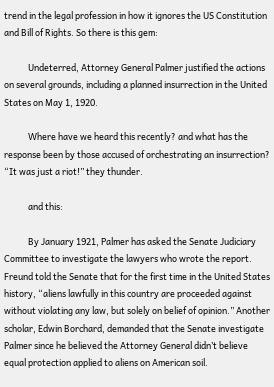trend in the legal profession in how it ignores the US Constitution and Bill of Rights. So there is this gem:

            Undeterred, Attorney General Palmer justified the actions on several grounds, including a planned insurrection in the United States on May 1, 1920.

            Where have we heard this recently? and what has the response been by those accused of orchestrating an insurrection? “It was just a riot!” they thunder.

            and this:

            By January 1921, Palmer has asked the Senate Judiciary Committee to investigate the lawyers who wrote the report. Freund told the Senate that for the first time in the United States history, “aliens lawfully in this country are proceeded against without violating any law, but solely on belief of opinion.” Another scholar, Edwin Borchard, demanded that the Senate investigate Palmer since he believed the Attorney General didn’t believe equal protection applied to aliens on American soil.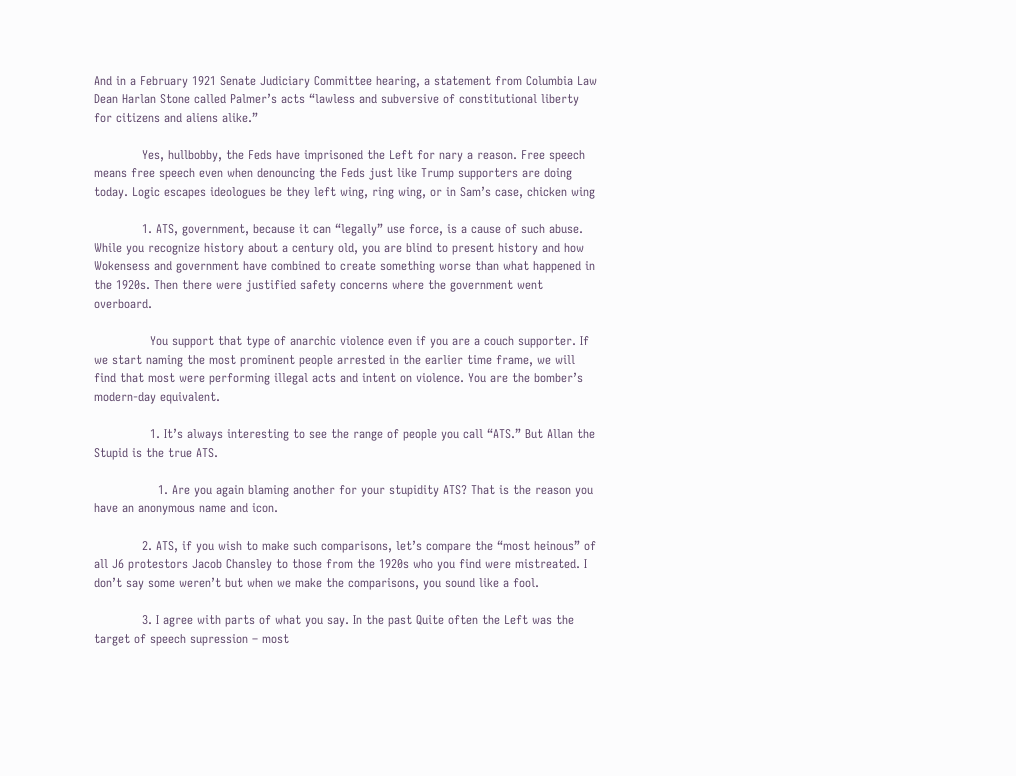And in a February 1921 Senate Judiciary Committee hearing, a statement from Columbia Law Dean Harlan Stone called Palmer’s acts “lawless and subversive of constitutional liberty for citizens and aliens alike.”

            Yes, hullbobby, the Feds have imprisoned the Left for nary a reason. Free speech means free speech even when denouncing the Feds just like Trump supporters are doing today. Logic escapes ideologues be they left wing, ring wing, or in Sam’s case, chicken wing

            1. ATS, government, because it can “legally” use force, is a cause of such abuse. While you recognize history about a century old, you are blind to present history and how Wokensess and government have combined to create something worse than what happened in the 1920s. Then there were justified safety concerns where the government went overboard.

              You support that type of anarchic violence even if you are a couch supporter. If we start naming the most prominent people arrested in the earlier time frame, we will find that most were performing illegal acts and intent on violence. You are the bomber’s modern-day equivalent.

              1. It’s always interesting to see the range of people you call “ATS.” But Allan the Stupid is the true ATS.

                1. Are you again blaming another for your stupidity ATS? That is the reason you have an anonymous name and icon.

            2. ATS, if you wish to make such comparisons, let’s compare the “most heinous” of all J6 protestors Jacob Chansley to those from the 1920s who you find were mistreated. I don’t say some weren’t but when we make the comparisons, you sound like a fool.

            3. I agree with parts of what you say. In the past Quite often the Left was the target of speech supression – most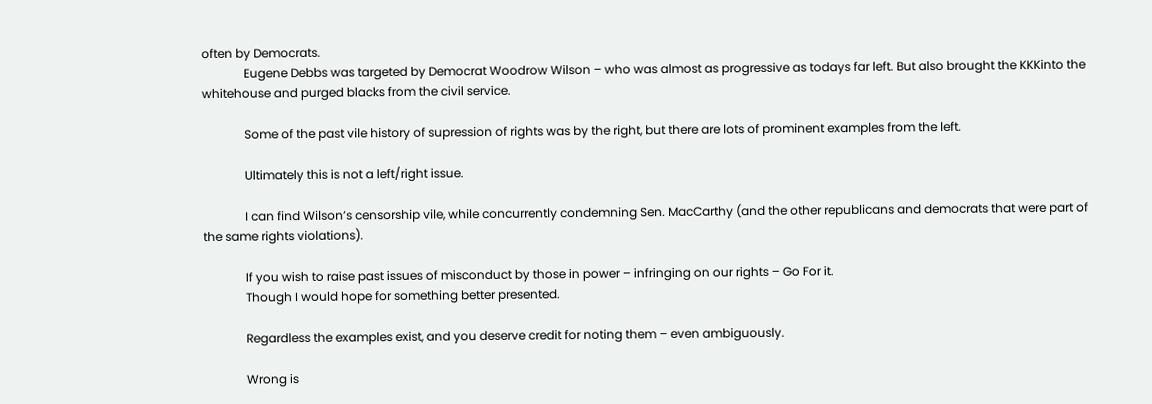often by Democrats.
              Eugene Debbs was targeted by Democrat Woodrow Wilson – who was almost as progressive as todays far left. But also brought the KKKinto the whitehouse and purged blacks from the civil service.

              Some of the past vile history of supression of rights was by the right, but there are lots of prominent examples from the left.

              Ultimately this is not a left/right issue.

              I can find Wilson’s censorship vile, while concurrently condemning Sen. MacCarthy (and the other republicans and democrats that were part of the same rights violations).

              If you wish to raise past issues of misconduct by those in power – infringing on our rights – Go For it.
              Though I would hope for something better presented.

              Regardless the examples exist, and you deserve credit for noting them – even ambiguously.

              Wrong is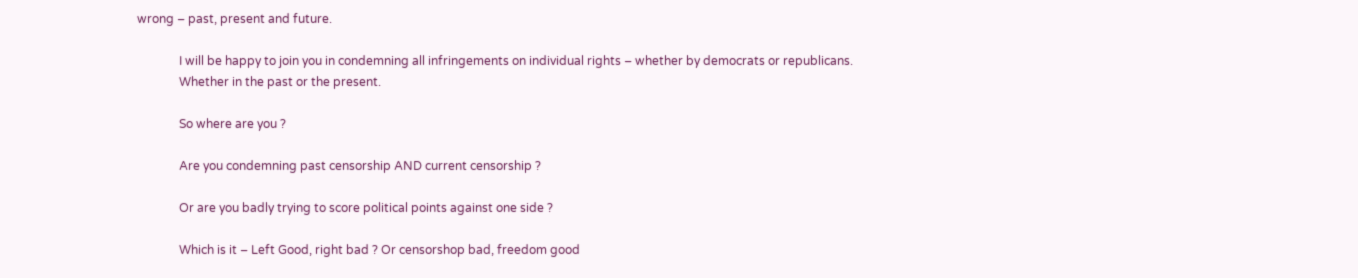wrong – past, present and future.

              I will be happy to join you in condemning all infringements on individual rights – whether by democrats or republicans.
              Whether in the past or the present.

              So where are you ?

              Are you condemning past censorship AND current censorship ?

              Or are you badly trying to score political points against one side ?

              Which is it – Left Good, right bad ? Or censorshop bad, freedom good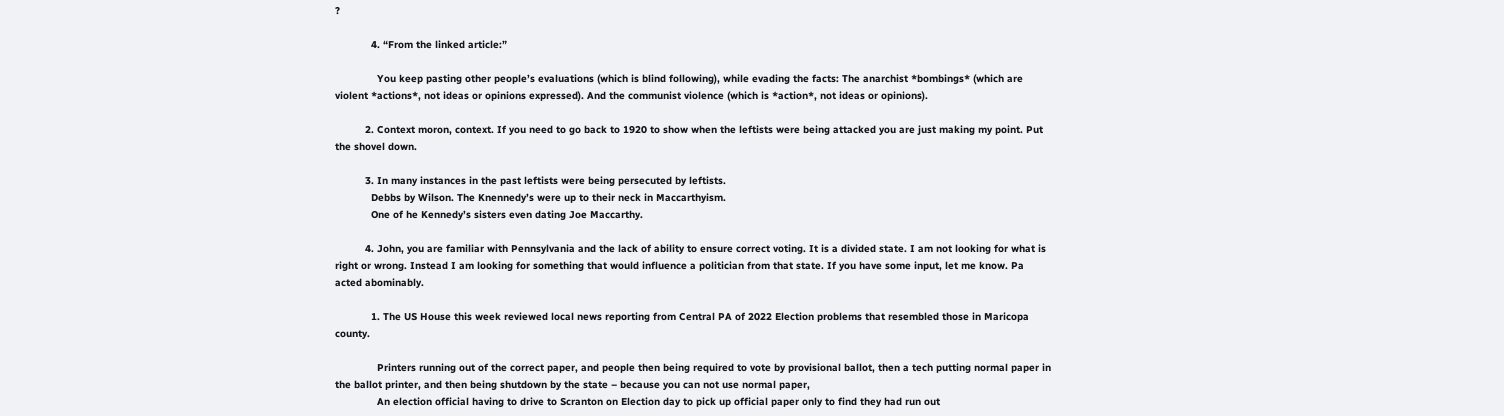?

            4. “From the linked article:”

              You keep pasting other people’s evaluations (which is blind following), while evading the facts: The anarchist *bombings* (which are violent *actions*, not ideas or opinions expressed). And the communist violence (which is *action*, not ideas or opinions).

          2. Context moron, context. If you need to go back to 1920 to show when the leftists were being attacked you are just making my point. Put the shovel down.

          3. In many instances in the past leftists were being persecuted by leftists.
            Debbs by Wilson. The Knennedy’s were up to their neck in Maccarthyism.
            One of he Kennedy’s sisters even dating Joe Maccarthy.

          4. John, you are familiar with Pennsylvania and the lack of ability to ensure correct voting. It is a divided state. I am not looking for what is right or wrong. Instead I am looking for something that would influence a politician from that state. If you have some input, let me know. Pa acted abominably.

            1. The US House this week reviewed local news reporting from Central PA of 2022 Election problems that resembled those in Maricopa county.

              Printers running out of the correct paper, and people then being required to vote by provisional ballot, then a tech putting normal paper in the ballot printer, and then being shutdown by the state – because you can not use normal paper,
              An election official having to drive to Scranton on Election day to pick up official paper only to find they had run out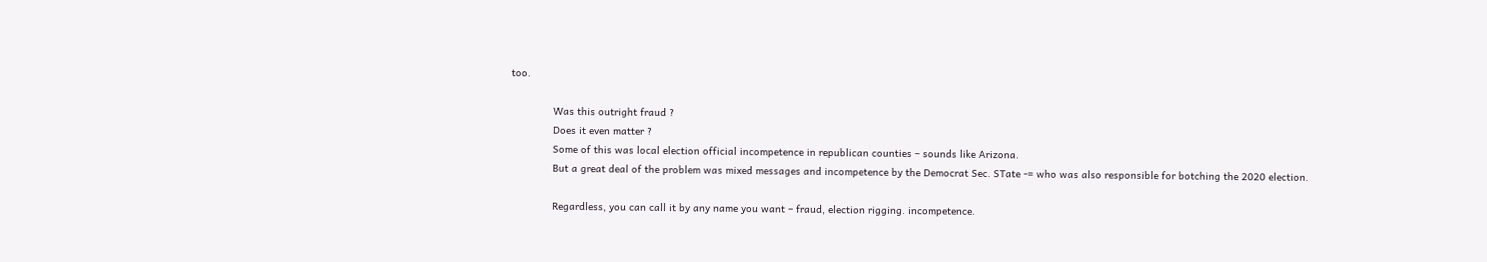too.

              Was this outright fraud ?
              Does it even matter ?
              Some of this was local election official incompetence in republican counties – sounds like Arizona.
              But a great deal of the problem was mixed messages and incompetence by the Democrat Sec. STate -= who was also responsible for botching the 2020 election.

              Regardless, you can call it by any name you want – fraud, election rigging. incompetence.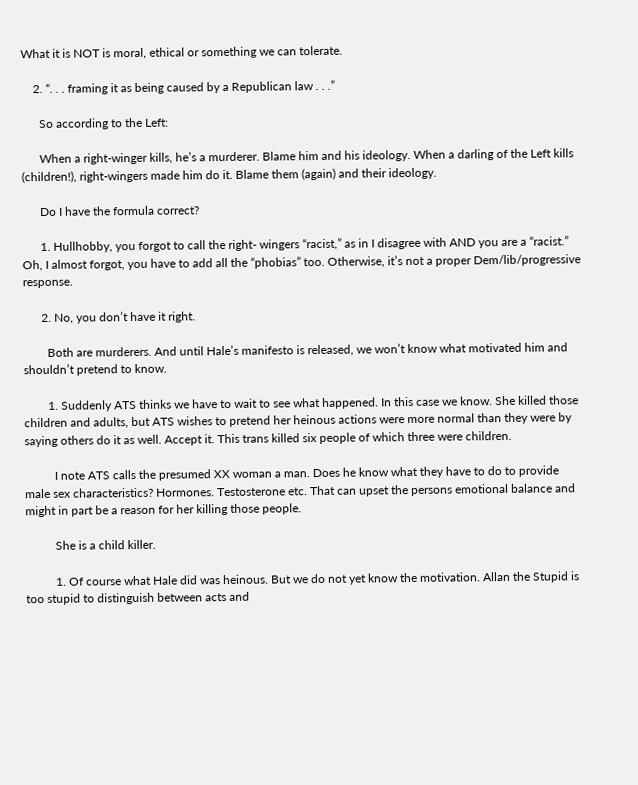What it is NOT is moral, ethical or something we can tolerate.

    2. “. . . framing it as being caused by a Republican law . . .”

      So according to the Left:

      When a right-winger kills, he’s a murderer. Blame him and his ideology. When a darling of the Left kills (children!), right-wingers made him do it. Blame them (again) and their ideology.

      Do I have the formula correct?

      1. Hullhobby, you forgot to call the right- wingers “racist,” as in I disagree with AND you are a “racist.” Oh, I almost forgot, you have to add all the “phobias” too. Otherwise, it’s not a proper Dem/lib/progressive response.

      2. No, you don’t have it right.

        Both are murderers. And until Hale’s manifesto is released, we won’t know what motivated him and shouldn’t pretend to know.

        1. Suddenly ATS thinks we have to wait to see what happened. In this case we know. She killed those children and adults, but ATS wishes to pretend her heinous actions were more normal than they were by saying others do it as well. Accept it. This trans killed six people of which three were children.

          I note ATS calls the presumed XX woman a man. Does he know what they have to do to provide male sex characteristics? Hormones. Testosterone etc. That can upset the persons emotional balance and might in part be a reason for her killing those people.

          She is a child killer.

          1. Of course what Hale did was heinous. But we do not yet know the motivation. Allan the Stupid is too stupid to distinguish between acts and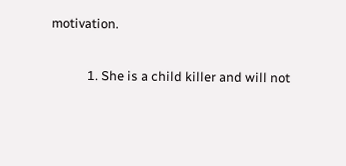motivation.

            1. She is a child killer and will not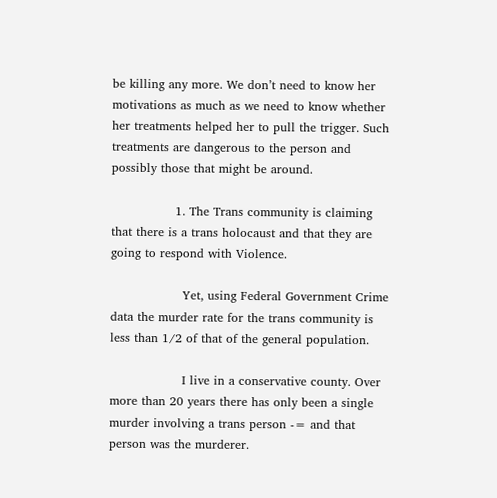be killing any more. We don’t need to know her motivations as much as we need to know whether her treatments helped her to pull the trigger. Such treatments are dangerous to the person and possibly those that might be around.

                1. The Trans community is claiming that there is a trans holocaust and that they are going to respond with Violence.

                  Yet, using Federal Government Crime data the murder rate for the trans community is less than 1/2 of that of the general population.

                  I live in a conservative county. Over more than 20 years there has only been a single murder involving a trans person -= and that person was the murderer.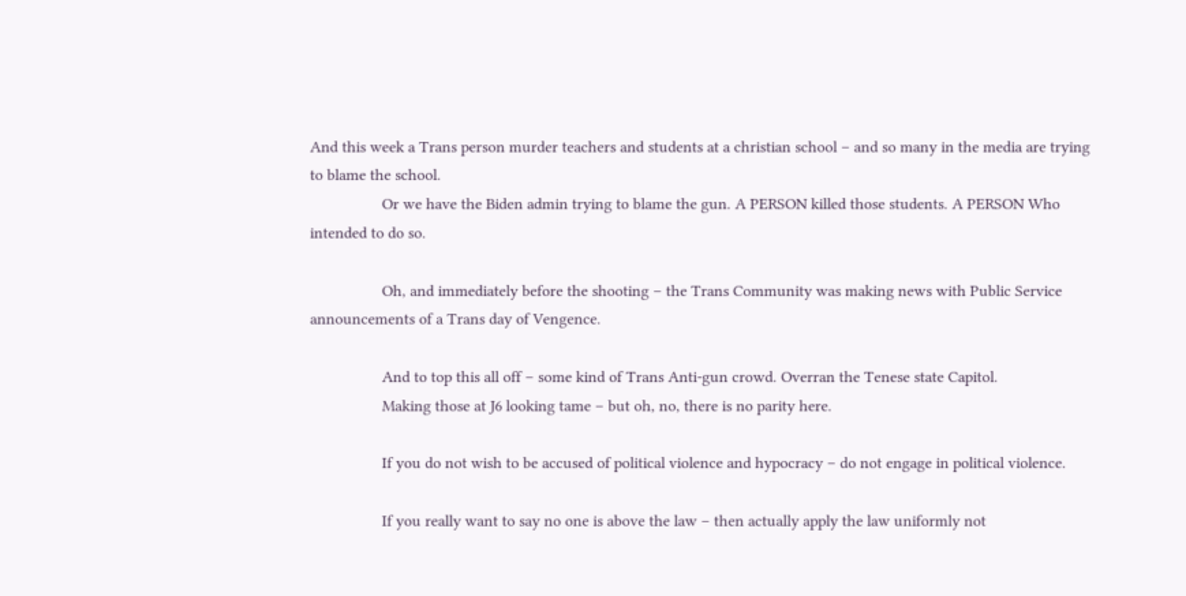And this week a Trans person murder teachers and students at a christian school – and so many in the media are trying to blame the school.
                  Or we have the Biden admin trying to blame the gun. A PERSON killed those students. A PERSON Who intended to do so.

                  Oh, and immediately before the shooting – the Trans Community was making news with Public Service announcements of a Trans day of Vengence.

                  And to top this all off – some kind of Trans Anti-gun crowd. Overran the Tenese state Capitol.
                  Making those at J6 looking tame – but oh, no, there is no parity here.

                  If you do not wish to be accused of political violence and hypocracy – do not engage in political violence.

                  If you really want to say no one is above the law – then actually apply the law uniformly not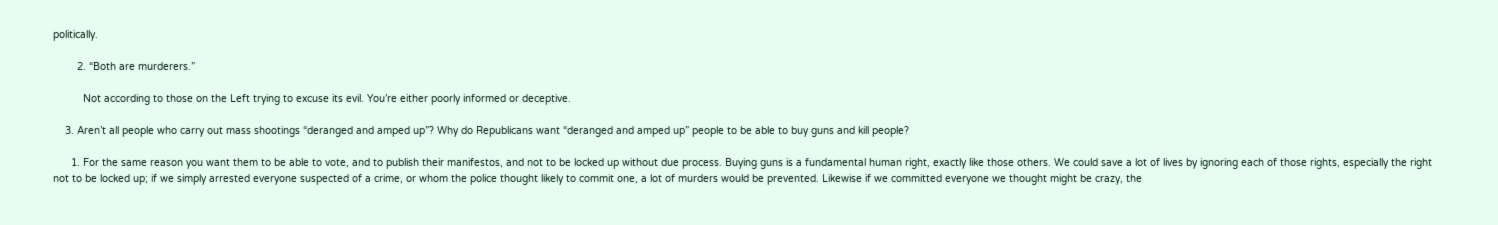politically.

        2. “Both are murderers.”

          Not according to those on the Left trying to excuse its evil. You’re either poorly informed or deceptive.

    3. Aren’t all people who carry out mass shootings “deranged and amped up”? Why do Republicans want “deranged and amped up” people to be able to buy guns and kill people?

      1. For the same reason you want them to be able to vote, and to publish their manifestos, and not to be locked up without due process. Buying guns is a fundamental human right, exactly like those others. We could save a lot of lives by ignoring each of those rights, especially the right not to be locked up; if we simply arrested everyone suspected of a crime, or whom the police thought likely to commit one, a lot of murders would be prevented. Likewise if we committed everyone we thought might be crazy, the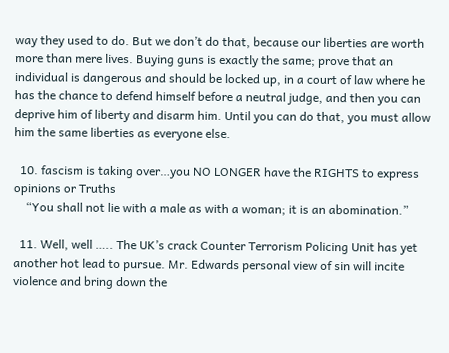way they used to do. But we don’t do that, because our liberties are worth more than mere lives. Buying guns is exactly the same; prove that an individual is dangerous and should be locked up, in a court of law where he has the chance to defend himself before a neutral judge, and then you can deprive him of liberty and disarm him. Until you can do that, you must allow him the same liberties as everyone else.

  10. fascism is taking over…you NO LONGER have the RIGHTS to express opinions or Truths
    “You shall not lie with a male as with a woman; it is an abomination.”

  11. Well, well ….. The UK’s crack Counter Terrorism Policing Unit has yet another hot lead to pursue. Mr. Edwards personal view of sin will incite violence and bring down the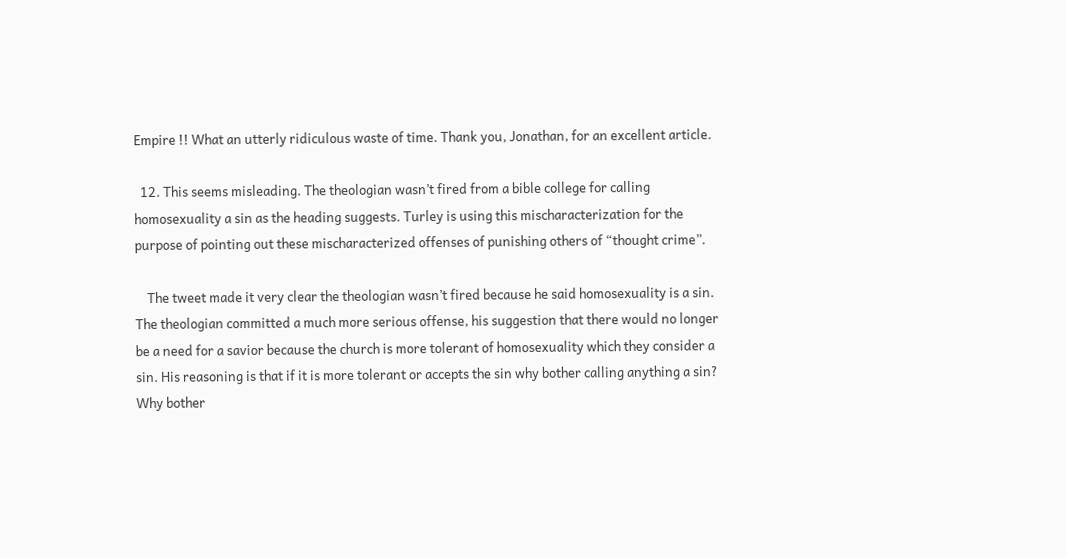Empire !! What an utterly ridiculous waste of time. Thank you, Jonathan, for an excellent article.

  12. This seems misleading. The theologian wasn’t fired from a bible college for calling homosexuality a sin as the heading suggests. Turley is using this mischaracterization for the purpose of pointing out these mischaracterized offenses of punishing others of “thought crime”.

    The tweet made it very clear the theologian wasn’t fired because he said homosexuality is a sin. The theologian committed a much more serious offense, his suggestion that there would no longer be a need for a savior because the church is more tolerant of homosexuality which they consider a sin. His reasoning is that if it is more tolerant or accepts the sin why bother calling anything a sin? Why bother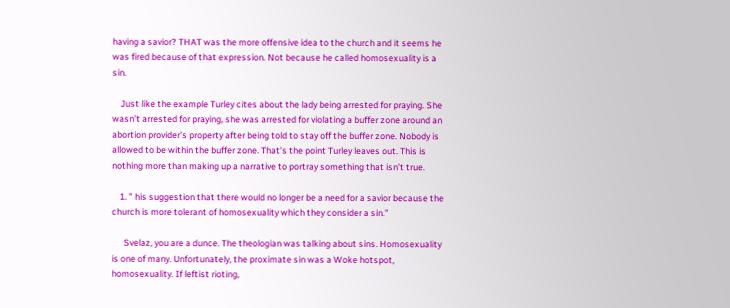having a savior? THAT was the more offensive idea to the church and it seems he was fired because of that expression. Not because he called homosexuality is a sin.

    Just like the example Turley cites about the lady being arrested for praying. She wasn’t arrested for praying, she was arrested for violating a buffer zone around an abortion provider’s property after being told to stay off the buffer zone. Nobody is allowed to be within the buffer zone. That’s the point Turley leaves out. This is nothing more than making up a narrative to portray something that isn’t true.

    1. ” his suggestion that there would no longer be a need for a savior because the church is more tolerant of homosexuality which they consider a sin.”

      Svelaz, you are a dunce. The theologian was talking about sins. Homosexuality is one of many. Unfortunately, the proximate sin was a Woke hotspot, homosexuality. If leftist rioting,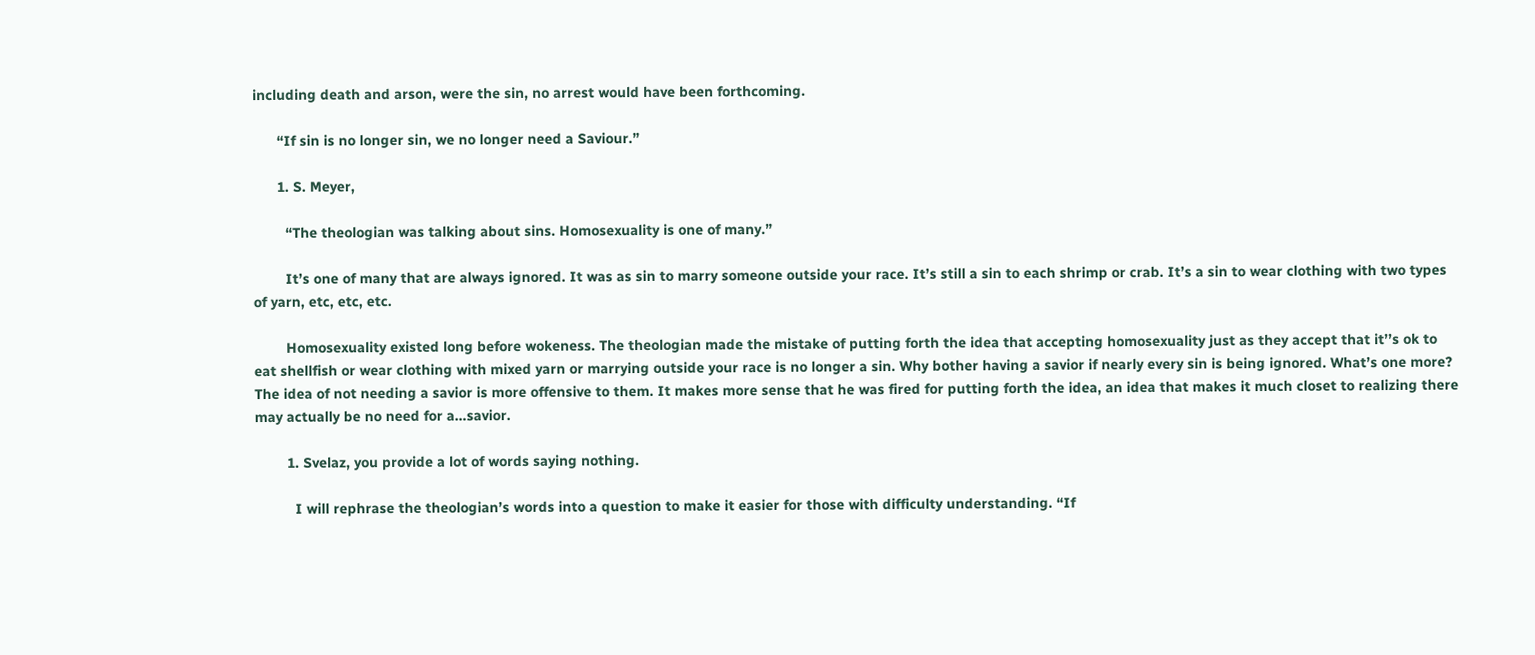including death and arson, were the sin, no arrest would have been forthcoming.

      “If sin is no longer sin, we no longer need a Saviour.”

      1. S. Meyer,

        “The theologian was talking about sins. Homosexuality is one of many.”

        It’s one of many that are always ignored. It was as sin to marry someone outside your race. It’s still a sin to each shrimp or crab. It’s a sin to wear clothing with two types of yarn, etc, etc, etc.

        Homosexuality existed long before wokeness. The theologian made the mistake of putting forth the idea that accepting homosexuality just as they accept that it’’s ok to eat shellfish or wear clothing with mixed yarn or marrying outside your race is no longer a sin. Why bother having a savior if nearly every sin is being ignored. What’s one more? The idea of not needing a savior is more offensive to them. It makes more sense that he was fired for putting forth the idea, an idea that makes it much closet to realizing there may actually be no need for a…savior.

        1. Svelaz, you provide a lot of words saying nothing.

          I will rephrase the theologian’s words into a question to make it easier for those with difficulty understanding. “If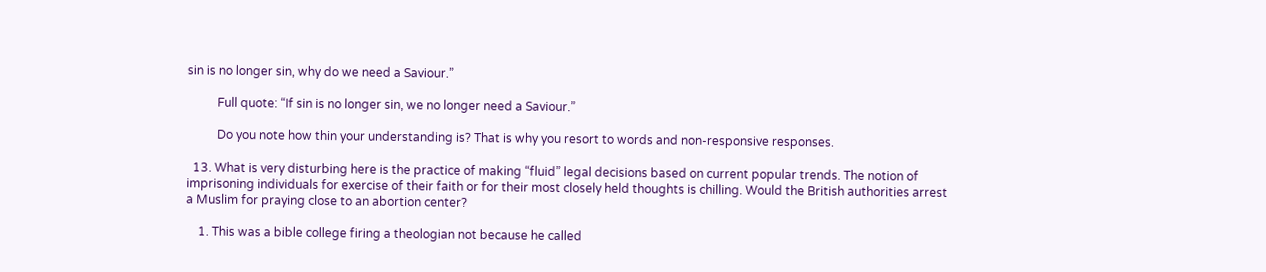sin is no longer sin, why do we need a Saviour.”

          Full quote: “If sin is no longer sin, we no longer need a Saviour.”

          Do you note how thin your understanding is? That is why you resort to words and non-responsive responses.

  13. What is very disturbing here is the practice of making “fluid” legal decisions based on current popular trends. The notion of imprisoning individuals for exercise of their faith or for their most closely held thoughts is chilling. Would the British authorities arrest a Muslim for praying close to an abortion center?

    1. This was a bible college firing a theologian not because he called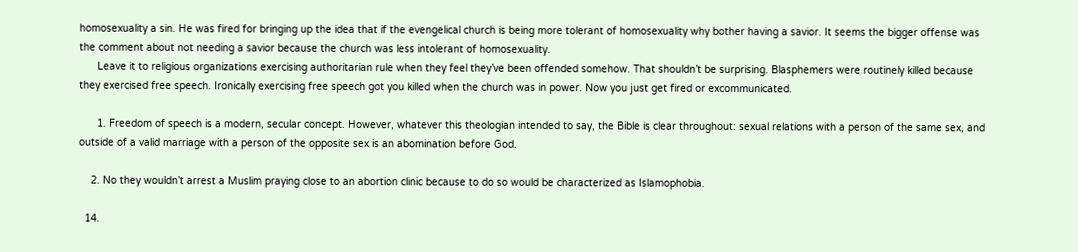homosexuality a sin. He was fired for bringing up the idea that if the evengelical church is being more tolerant of homosexuality why bother having a savior. It seems the bigger offense was the comment about not needing a savior because the church was less intolerant of homosexuality.
      Leave it to religious organizations exercising authoritarian rule when they feel they’ve been offended somehow. That shouldn’t be surprising. Blasphemers were routinely killed because they exercised free speech. Ironically exercising free speech got you killed when the church was in power. Now you just get fired or excommunicated.

      1. Freedom of speech is a modern, secular concept. However, whatever this theologian intended to say, the Bible is clear throughout: sexual relations with a person of the same sex, and outside of a valid marriage with a person of the opposite sex is an abomination before God.

    2. No they wouldn’t arrest a Muslim praying close to an abortion clinic because to do so would be characterized as Islamophobia.

  14.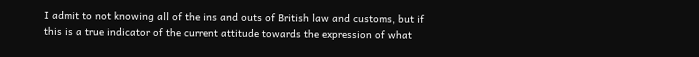I admit to not knowing all of the ins and outs of British law and customs, but if this is a true indicator of the current attitude towards the expression of what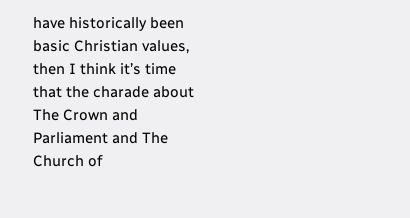have historically been basic Christian values, then I think it’s time that the charade about The Crown and Parliament and The Church of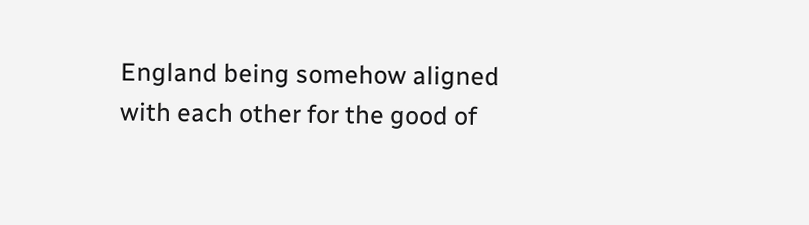England being somehow aligned with each other for the good of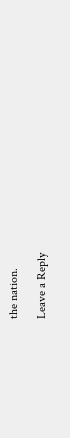the nation.

Leave a Reply